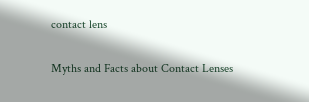contact lens

Myths and Facts about Contact Lenses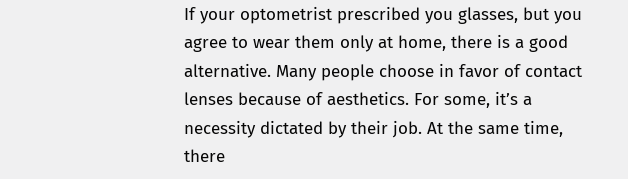If your optometrist prescribed you glasses, but you agree to wear them only at home, there is a good alternative. Many people choose in favor of contact lenses because of aesthetics. For some, it’s a necessity dictated by their job. At the same time, there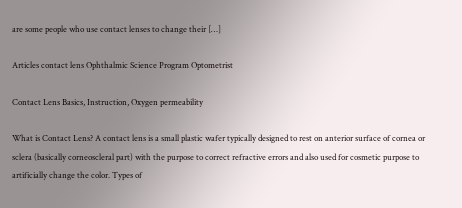are some people who use contact lenses to change their […]

Articles contact lens Ophthalmic Science Program Optometrist

Contact Lens Basics, Instruction, Oxygen permeability

What is Contact Lens? A contact lens is a small plastic wafer typically designed to rest on anterior surface of cornea or sclera (basically corneoscleral part) with the purpose to correct refractive errors and also used for cosmetic purpose to artificially change the color. Types of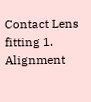Contact Lens fitting 1. Alignment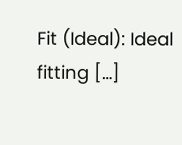Fit (Ideal): Ideal fitting […]